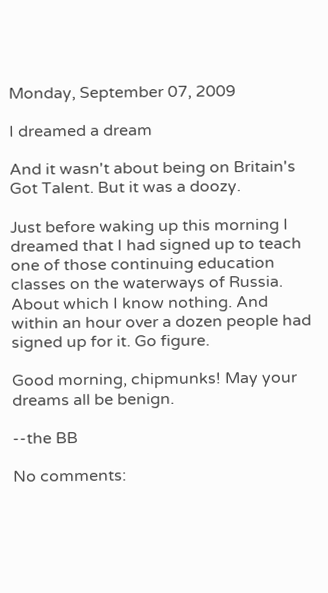Monday, September 07, 2009

I dreamed a dream

And it wasn't about being on Britain's Got Talent. But it was a doozy.

Just before waking up this morning I dreamed that I had signed up to teach one of those continuing education classes on the waterways of Russia. About which I know nothing. And within an hour over a dozen people had signed up for it. Go figure.

Good morning, chipmunks! May your dreams all be benign.

--the BB

No comments: